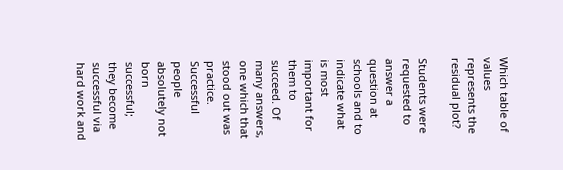Which table of values represents the residual plot?

Students were requested to answer a question at schools and to indicate what is most important for them to succeed. Of many answers, one which that stood out was practice. Successful people absolutely not born successful; they become successful via hard work and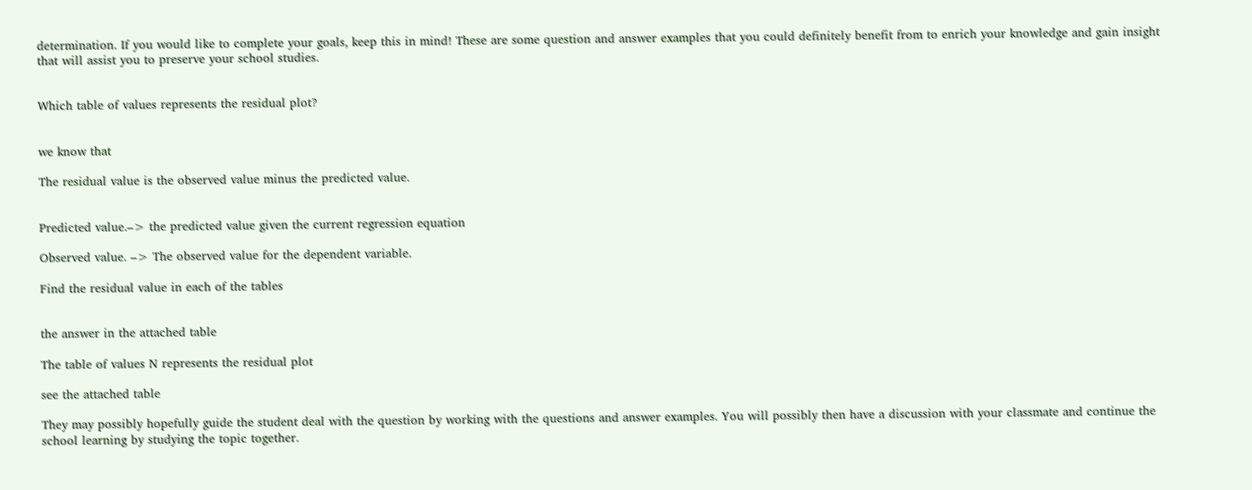determination. If you would like to complete your goals, keep this in mind! These are some question and answer examples that you could definitely benefit from to enrich your knowledge and gain insight that will assist you to preserve your school studies.


Which table of values represents the residual plot?


we know that

The residual value is the observed value minus the predicted value.


Predicted value.–> the predicted value given the current regression equation

Observed value. –> The observed value for the dependent variable.

Find the residual value in each of the tables


the answer in the attached table

The table of values N represents the residual plot

see the attached table

They may possibly hopefully guide the student deal with the question by working with the questions and answer examples. You will possibly then have a discussion with your classmate and continue the school learning by studying the topic together.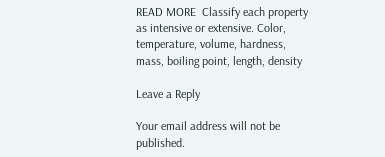READ MORE  Classify each property as intensive or extensive. Color, temperature, volume, hardness, mass, boiling point, length, density

Leave a Reply

Your email address will not be published.